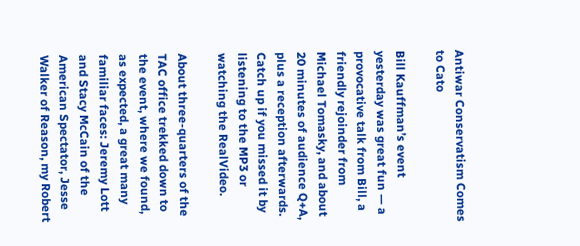Antiwar Conservatism Comes to Cato

Bill Kauffman’s event yesterday was great fun — a provocative talk from Bill, a friendly rejoinder from Michael Tomasky, and about 20 minutes of audience Q+A, plus a reception afterwards. Catch up if you missed it by listening to the MP3 or watching the RealVideo.

About three-quarters of the TAC office trekked down to the event, where we found, as expected, a great many familiar faces: Jeremy Lott and Stacy McCain of the American Spectator, Jesse Walker of Reason, my Robert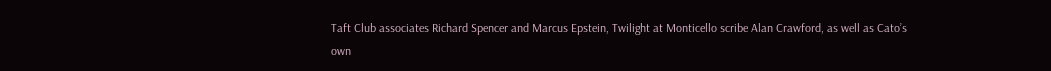Taft Club associates Richard Spencer and Marcus Epstein, Twilight at Monticello scribe Alan Crawford, as well as Cato’s own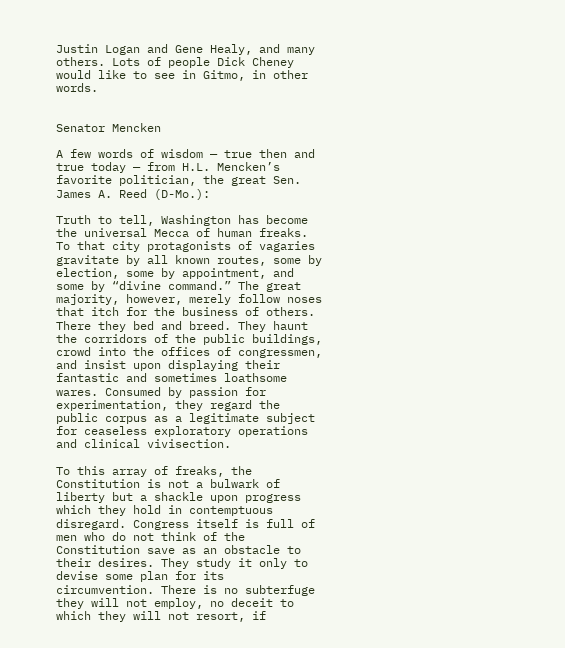Justin Logan and Gene Healy, and many others. Lots of people Dick Cheney would like to see in Gitmo, in other words.


Senator Mencken

A few words of wisdom — true then and true today — from H.L. Mencken’s favorite politician, the great Sen. James A. Reed (D-Mo.):

Truth to tell, Washington has become the universal Mecca of human freaks. To that city protagonists of vagaries gravitate by all known routes, some by election, some by appointment, and some by “divine command.” The great majority, however, merely follow noses that itch for the business of others. There they bed and breed. They haunt the corridors of the public buildings, crowd into the offices of congressmen, and insist upon displaying their fantastic and sometimes loathsome wares. Consumed by passion for experimentation, they regard the public corpus as a legitimate subject for ceaseless exploratory operations and clinical vivisection.

To this array of freaks, the Constitution is not a bulwark of liberty but a shackle upon progress which they hold in contemptuous disregard. Congress itself is full of men who do not think of the Constitution save as an obstacle to their desires. They study it only to devise some plan for its circumvention. There is no subterfuge they will not employ, no deceit to which they will not resort, if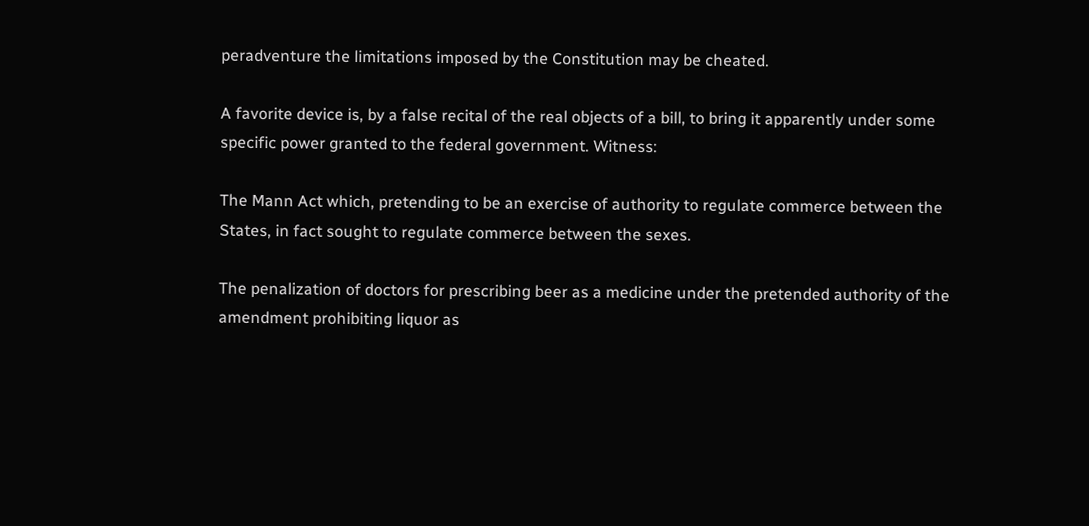peradventure the limitations imposed by the Constitution may be cheated.

A favorite device is, by a false recital of the real objects of a bill, to bring it apparently under some specific power granted to the federal government. Witness:

The Mann Act which, pretending to be an exercise of authority to regulate commerce between the States, in fact sought to regulate commerce between the sexes.

The penalization of doctors for prescribing beer as a medicine under the pretended authority of the amendment prohibiting liquor as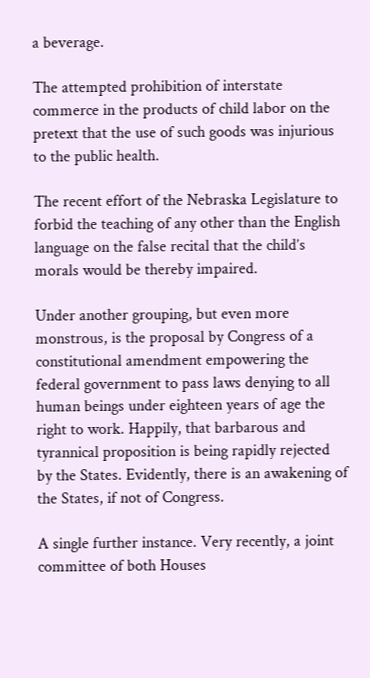a beverage.

The attempted prohibition of interstate commerce in the products of child labor on the pretext that the use of such goods was injurious to the public health.

The recent effort of the Nebraska Legislature to forbid the teaching of any other than the English language on the false recital that the child’s morals would be thereby impaired.

Under another grouping, but even more monstrous, is the proposal by Congress of a constitutional amendment empowering the federal government to pass laws denying to all human beings under eighteen years of age the right to work. Happily, that barbarous and tyrannical proposition is being rapidly rejected by the States. Evidently, there is an awakening of the States, if not of Congress.

A single further instance. Very recently, a joint committee of both Houses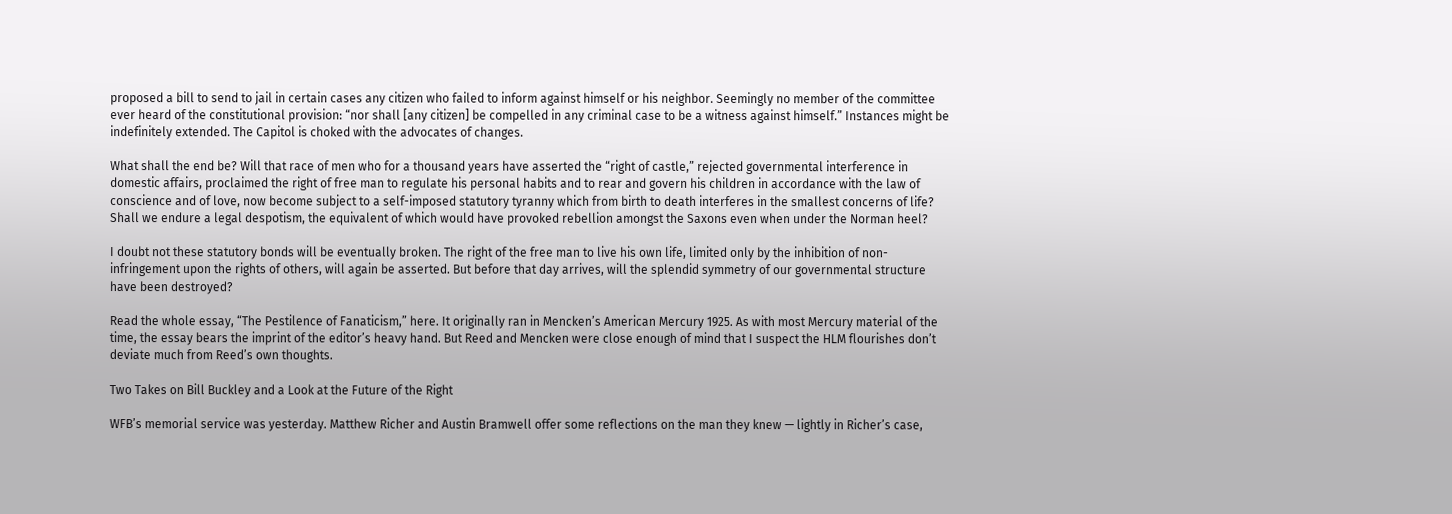proposed a bill to send to jail in certain cases any citizen who failed to inform against himself or his neighbor. Seemingly no member of the committee ever heard of the constitutional provision: “nor shall [any citizen] be compelled in any criminal case to be a witness against himself.” Instances might be indefinitely extended. The Capitol is choked with the advocates of changes.

What shall the end be? Will that race of men who for a thousand years have asserted the “right of castle,” rejected governmental interference in domestic affairs, proclaimed the right of free man to regulate his personal habits and to rear and govern his children in accordance with the law of conscience and of love, now become subject to a self-imposed statutory tyranny which from birth to death interferes in the smallest concerns of life? Shall we endure a legal despotism, the equivalent of which would have provoked rebellion amongst the Saxons even when under the Norman heel?

I doubt not these statutory bonds will be eventually broken. The right of the free man to live his own life, limited only by the inhibition of non-infringement upon the rights of others, will again be asserted. But before that day arrives, will the splendid symmetry of our governmental structure have been destroyed?

Read the whole essay, “The Pestilence of Fanaticism,” here. It originally ran in Mencken’s American Mercury 1925. As with most Mercury material of the time, the essay bears the imprint of the editor’s heavy hand. But Reed and Mencken were close enough of mind that I suspect the HLM flourishes don’t deviate much from Reed’s own thoughts.

Two Takes on Bill Buckley and a Look at the Future of the Right

WFB’s memorial service was yesterday. Matthew Richer and Austin Bramwell offer some reflections on the man they knew — lightly in Richer’s case,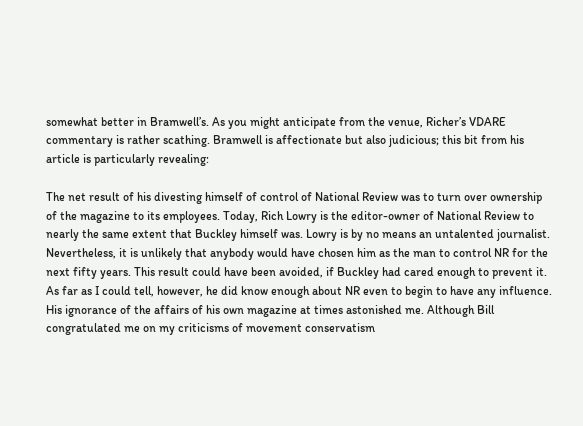somewhat better in Bramwell’s. As you might anticipate from the venue, Richer’s VDARE commentary is rather scathing. Bramwell is affectionate but also judicious; this bit from his article is particularly revealing:

The net result of his divesting himself of control of National Review was to turn over ownership of the magazine to its employees. Today, Rich Lowry is the editor-owner of National Review to nearly the same extent that Buckley himself was. Lowry is by no means an untalented journalist. Nevertheless, it is unlikely that anybody would have chosen him as the man to control NR for the next fifty years. This result could have been avoided, if Buckley had cared enough to prevent it. As far as I could tell, however, he did know enough about NR even to begin to have any influence. His ignorance of the affairs of his own magazine at times astonished me. Although Bill congratulated me on my criticisms of movement conservatism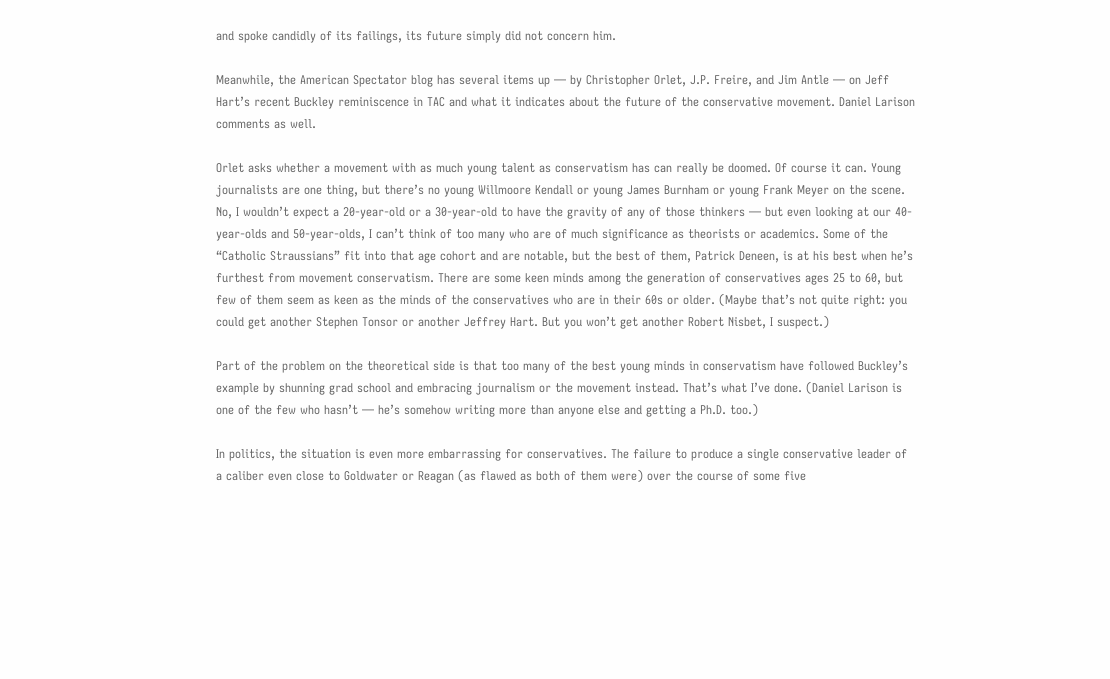and spoke candidly of its failings, its future simply did not concern him.

Meanwhile, the American Spectator blog has several items up — by Christopher Orlet, J.P. Freire, and Jim Antle — on Jeff Hart’s recent Buckley reminiscence in TAC and what it indicates about the future of the conservative movement. Daniel Larison comments as well.

Orlet asks whether a movement with as much young talent as conservatism has can really be doomed. Of course it can. Young journalists are one thing, but there’s no young Willmoore Kendall or young James Burnham or young Frank Meyer on the scene. No, I wouldn’t expect a 20-year-old or a 30-year-old to have the gravity of any of those thinkers — but even looking at our 40-year-olds and 50-year-olds, I can’t think of too many who are of much significance as theorists or academics. Some of the “Catholic Straussians” fit into that age cohort and are notable, but the best of them, Patrick Deneen, is at his best when he’s furthest from movement conservatism. There are some keen minds among the generation of conservatives ages 25 to 60, but few of them seem as keen as the minds of the conservatives who are in their 60s or older. (Maybe that’s not quite right: you could get another Stephen Tonsor or another Jeffrey Hart. But you won’t get another Robert Nisbet, I suspect.)

Part of the problem on the theoretical side is that too many of the best young minds in conservatism have followed Buckley’s example by shunning grad school and embracing journalism or the movement instead. That’s what I’ve done. (Daniel Larison is one of the few who hasn’t — he’s somehow writing more than anyone else and getting a Ph.D. too.)

In politics, the situation is even more embarrassing for conservatives. The failure to produce a single conservative leader of a caliber even close to Goldwater or Reagan (as flawed as both of them were) over the course of some five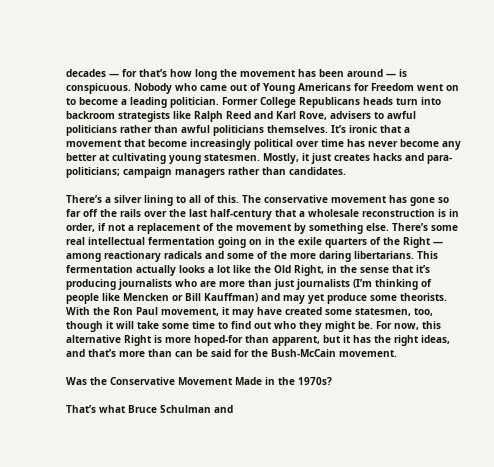decades — for that’s how long the movement has been around — is conspicuous. Nobody who came out of Young Americans for Freedom went on to become a leading politician. Former College Republicans heads turn into backroom strategists like Ralph Reed and Karl Rove, advisers to awful politicians rather than awful politicians themselves. It’s ironic that a movement that become increasingly political over time has never become any better at cultivating young statesmen. Mostly, it just creates hacks and para-politicians; campaign managers rather than candidates.

There’s a silver lining to all of this. The conservative movement has gone so far off the rails over the last half-century that a wholesale reconstruction is in order, if not a replacement of the movement by something else. There’s some real intellectual fermentation going on in the exile quarters of the Right — among reactionary radicals and some of the more daring libertarians. This fermentation actually looks a lot like the Old Right, in the sense that it’s producing journalists who are more than just journalists (I’m thinking of people like Mencken or Bill Kauffman) and may yet produce some theorists. With the Ron Paul movement, it may have created some statesmen, too, though it will take some time to find out who they might be. For now, this alternative Right is more hoped-for than apparent, but it has the right ideas, and that’s more than can be said for the Bush-McCain movement.

Was the Conservative Movement Made in the 1970s?

That’s what Bruce Schulman and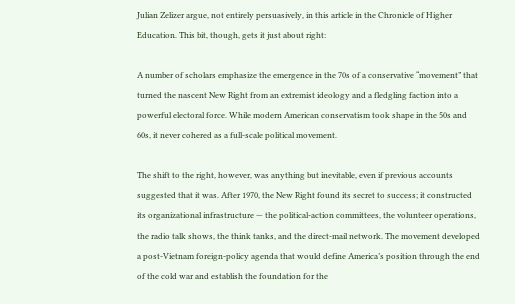Julian Zelizer argue, not entirely persuasively, in this article in the Chronicle of Higher Education. This bit, though, gets it just about right:

A number of scholars emphasize the emergence in the 70s of a conservative “movement” that turned the nascent New Right from an extremist ideology and a fledgling faction into a powerful electoral force. While modern American conservatism took shape in the 50s and 60s, it never cohered as a full-scale political movement.

The shift to the right, however, was anything but inevitable, even if previous accounts suggested that it was. After 1970, the New Right found its secret to success; it constructed its organizational infrastructure — the political-action committees, the volunteer operations, the radio talk shows, the think tanks, and the direct-mail network. The movement developed a post-Vietnam foreign-policy agenda that would define America’s position through the end of the cold war and establish the foundation for the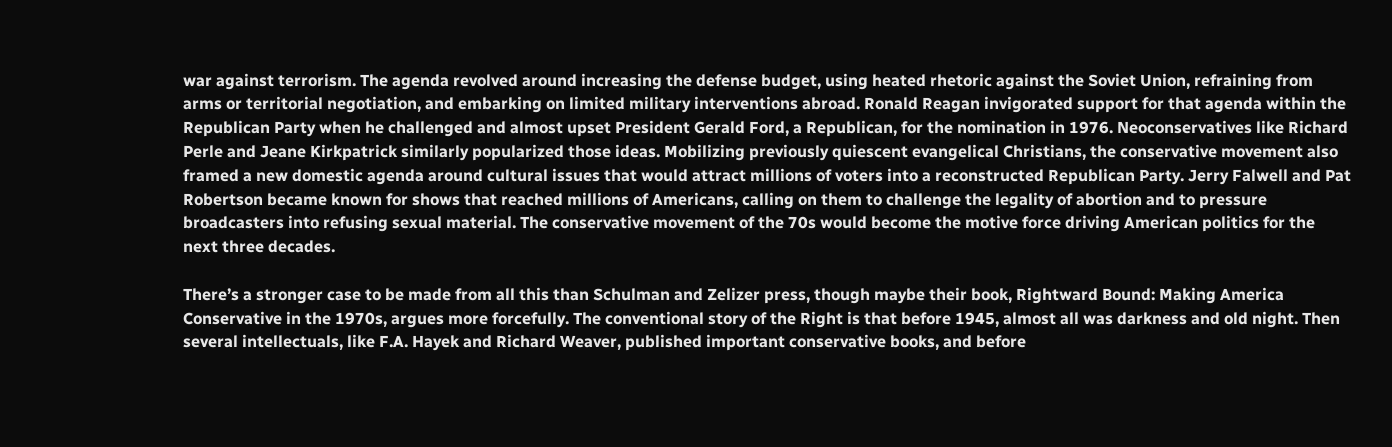war against terrorism. The agenda revolved around increasing the defense budget, using heated rhetoric against the Soviet Union, refraining from arms or territorial negotiation, and embarking on limited military interventions abroad. Ronald Reagan invigorated support for that agenda within the Republican Party when he challenged and almost upset President Gerald Ford, a Republican, for the nomination in 1976. Neoconservatives like Richard Perle and Jeane Kirkpatrick similarly popularized those ideas. Mobilizing previously quiescent evangelical Christians, the conservative movement also framed a new domestic agenda around cultural issues that would attract millions of voters into a reconstructed Republican Party. Jerry Falwell and Pat Robertson became known for shows that reached millions of Americans, calling on them to challenge the legality of abortion and to pressure broadcasters into refusing sexual material. The conservative movement of the 70s would become the motive force driving American politics for the next three decades.

There’s a stronger case to be made from all this than Schulman and Zelizer press, though maybe their book, Rightward Bound: Making America Conservative in the 1970s, argues more forcefully. The conventional story of the Right is that before 1945, almost all was darkness and old night. Then several intellectuals, like F.A. Hayek and Richard Weaver, published important conservative books, and before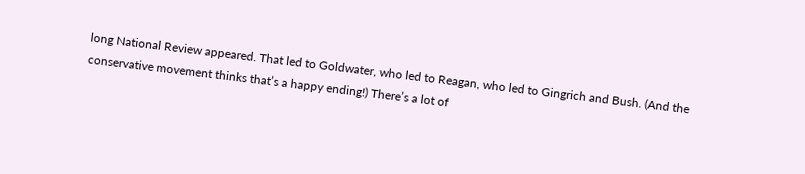long National Review appeared. That led to Goldwater, who led to Reagan, who led to Gingrich and Bush. (And the conservative movement thinks that’s a happy ending!) There’s a lot of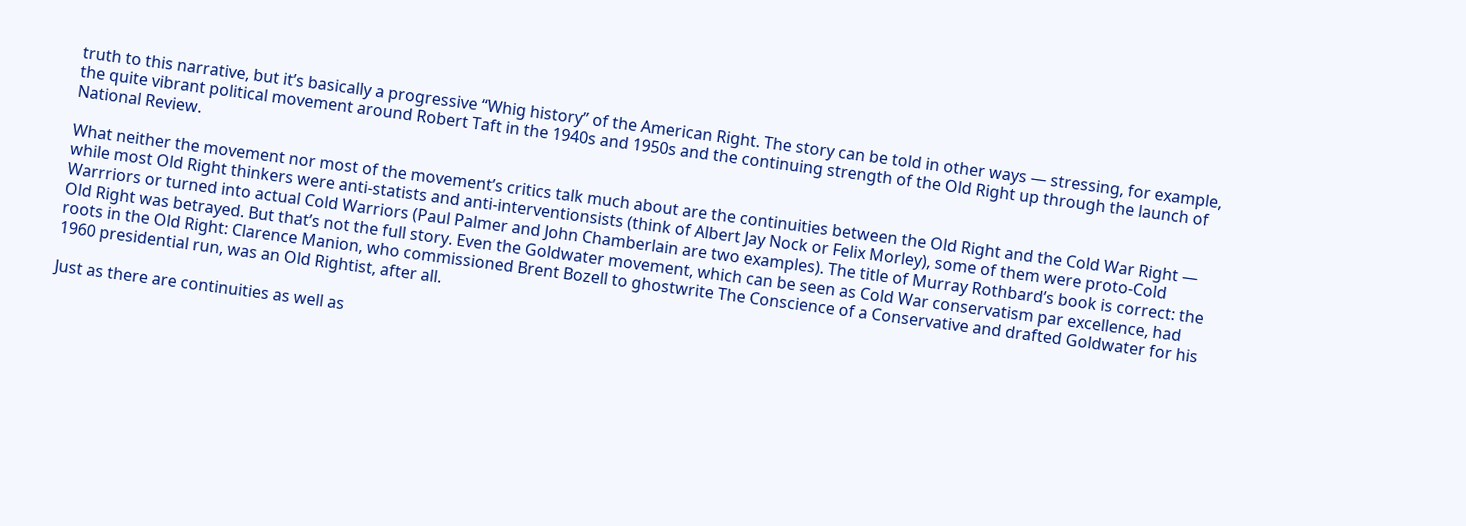truth to this narrative, but it’s basically a progressive “Whig history” of the American Right. The story can be told in other ways — stressing, for example, the quite vibrant political movement around Robert Taft in the 1940s and 1950s and the continuing strength of the Old Right up through the launch of National Review.

What neither the movement nor most of the movement’s critics talk much about are the continuities between the Old Right and the Cold War Right — while most Old Right thinkers were anti-statists and anti-interventionsists (think of Albert Jay Nock or Felix Morley), some of them were proto-Cold Warrriors or turned into actual Cold Warriors (Paul Palmer and John Chamberlain are two examples). The title of Murray Rothbard’s book is correct: the Old Right was betrayed. But that’s not the full story. Even the Goldwater movement, which can be seen as Cold War conservatism par excellence, had roots in the Old Right: Clarence Manion, who commissioned Brent Bozell to ghostwrite The Conscience of a Conservative and drafted Goldwater for his 1960 presidential run, was an Old Rightist, after all.

Just as there are continuities as well as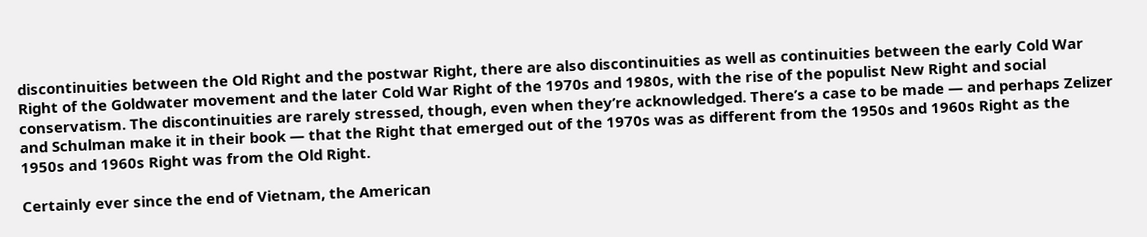discontinuities between the Old Right and the postwar Right, there are also discontinuities as well as continuities between the early Cold War Right of the Goldwater movement and the later Cold War Right of the 1970s and 1980s, with the rise of the populist New Right and social conservatism. The discontinuities are rarely stressed, though, even when they’re acknowledged. There’s a case to be made — and perhaps Zelizer and Schulman make it in their book — that the Right that emerged out of the 1970s was as different from the 1950s and 1960s Right as the 1950s and 1960s Right was from the Old Right.

Certainly ever since the end of Vietnam, the American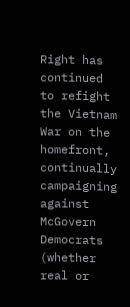Right has continued to refight the Vietnam War on the homefront, continually campaigning against McGovern Democrats (whether real or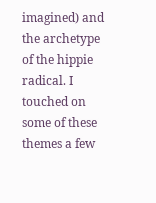imagined) and the archetype of the hippie radical. I touched on some of these themes a few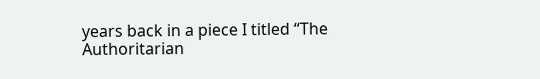years back in a piece I titled “The Authoritarian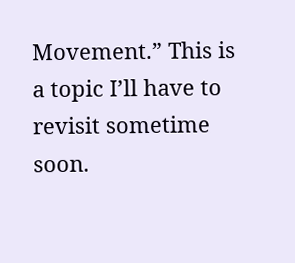Movement.” This is a topic I’ll have to revisit sometime soon.